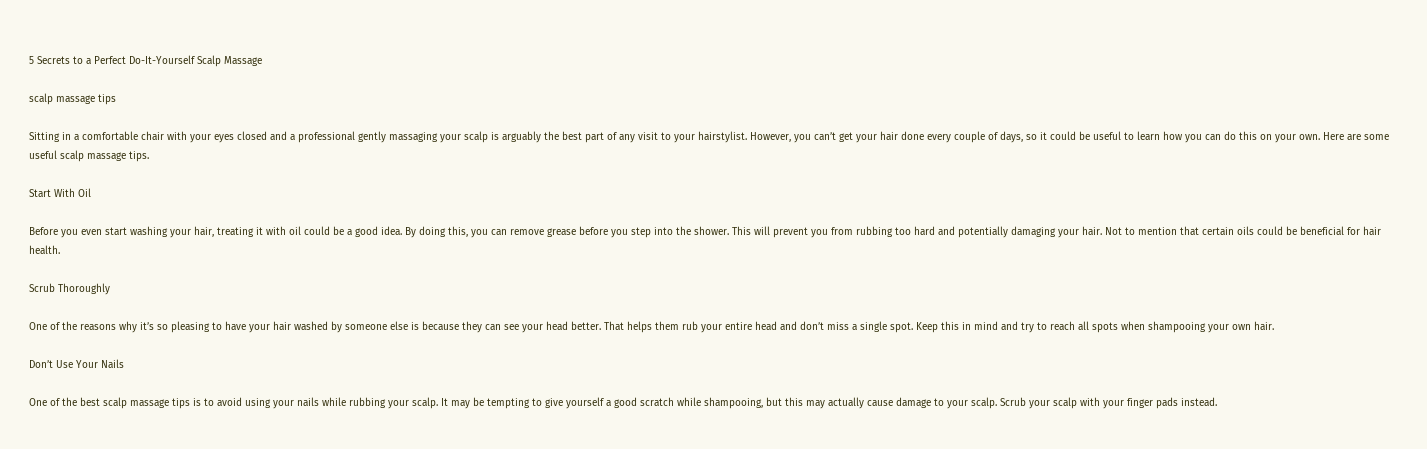5 Secrets to a Perfect Do-It-Yourself Scalp Massage

scalp massage tips

Sitting in a comfortable chair with your eyes closed and a professional gently massaging your scalp is arguably the best part of any visit to your hairstylist. However, you can’t get your hair done every couple of days, so it could be useful to learn how you can do this on your own. Here are some useful scalp massage tips.

Start With Oil

Before you even start washing your hair, treating it with oil could be a good idea. By doing this, you can remove grease before you step into the shower. This will prevent you from rubbing too hard and potentially damaging your hair. Not to mention that certain oils could be beneficial for hair health.

Scrub Thoroughly

One of the reasons why it’s so pleasing to have your hair washed by someone else is because they can see your head better. That helps them rub your entire head and don’t miss a single spot. Keep this in mind and try to reach all spots when shampooing your own hair.

Don’t Use Your Nails

One of the best scalp massage tips is to avoid using your nails while rubbing your scalp. It may be tempting to give yourself a good scratch while shampooing, but this may actually cause damage to your scalp. Scrub your scalp with your finger pads instead.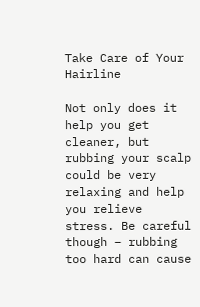Take Care of Your Hairline

Not only does it help you get cleaner, but rubbing your scalp could be very relaxing and help you relieve stress. Be careful though – rubbing too hard can cause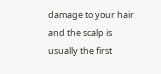damage to your hair and the scalp is usually the first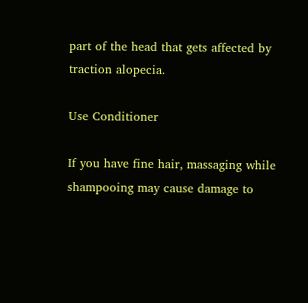part of the head that gets affected by traction alopecia.

Use Conditioner

If you have fine hair, massaging while shampooing may cause damage to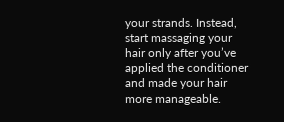your strands. Instead, start massaging your hair only after you’ve applied the conditioner and made your hair more manageable.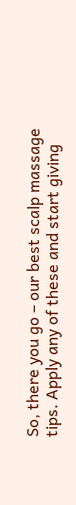So, there you go – our best scalp massage tips. Apply any of these and start giving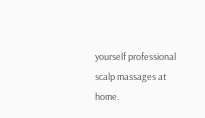yourself professional scalp massages at home.